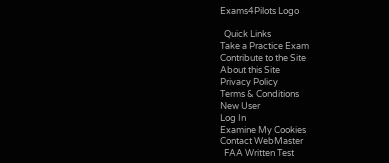Exams4Pilots Logo

  Quick Links
Take a Practice Exam
Contribute to the Site
About this Site
Privacy Policy
Terms & Conditions
New User
Log In
Examine My Cookies
Contact WebMaster
  FAA Written Test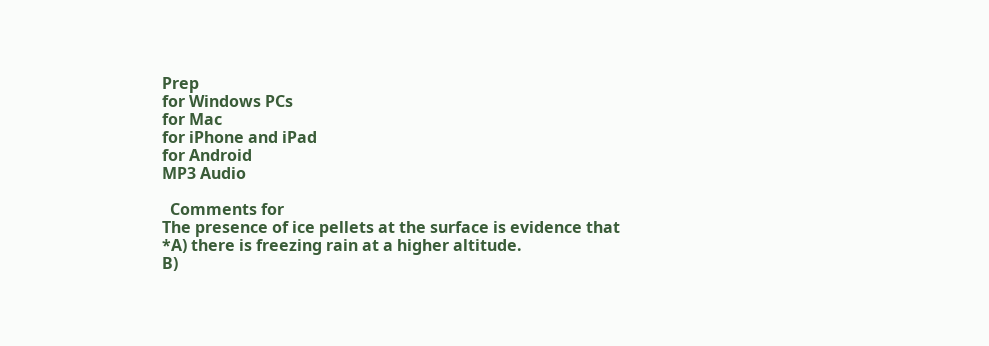Prep
for Windows PCs
for Mac
for iPhone and iPad
for Android
MP3 Audio

  Comments for
The presence of ice pellets at the surface is evidence that
*A) there is freezing rain at a higher altitude.
B)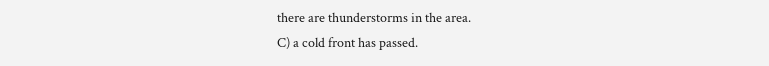there are thunderstorms in the area.
C) a cold front has passed.